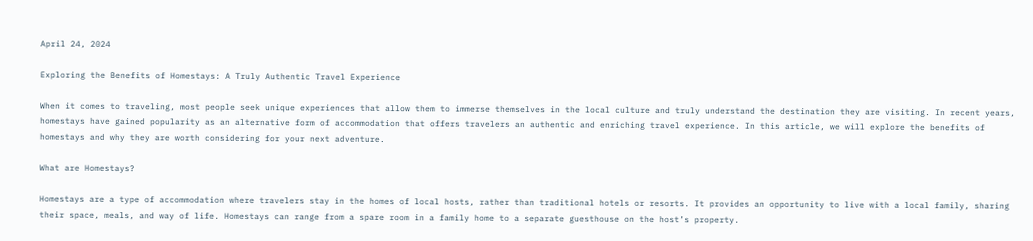April 24, 2024

Exploring the Benefits of Homestays: A Truly Authentic Travel Experience

When it comes to traveling, most people seek unique experiences that allow them to immerse themselves in the local culture and truly understand the destination they are visiting. In recent years, homestays have gained popularity as an alternative form of accommodation that offers travelers an authentic and enriching travel experience. In this article, we will explore the benefits of homestays and why they are worth considering for your next adventure.

What are Homestays?

Homestays are a type of accommodation where travelers stay in the homes of local hosts, rather than traditional hotels or resorts. It provides an opportunity to live with a local family, sharing their space, meals, and way of life. Homestays can range from a spare room in a family home to a separate guesthouse on the host’s property.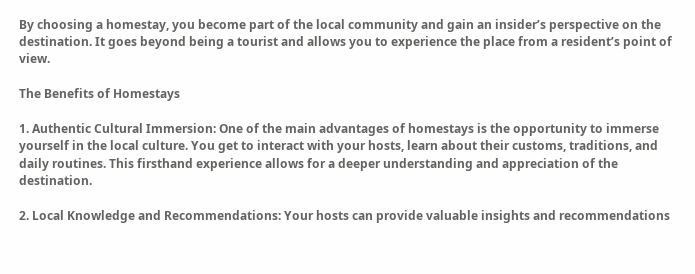By choosing a homestay, you become part of the local community and gain an insider’s perspective on the destination. It goes beyond being a tourist and allows you to experience the place from a resident’s point of view.

The Benefits of Homestays

1. Authentic Cultural Immersion: One of the main advantages of homestays is the opportunity to immerse yourself in the local culture. You get to interact with your hosts, learn about their customs, traditions, and daily routines. This firsthand experience allows for a deeper understanding and appreciation of the destination.

2. Local Knowledge and Recommendations: Your hosts can provide valuable insights and recommendations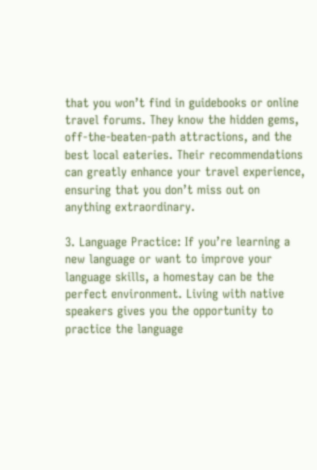that you won’t find in guidebooks or online travel forums. They know the hidden gems, off-the-beaten-path attractions, and the best local eateries. Their recommendations can greatly enhance your travel experience, ensuring that you don’t miss out on anything extraordinary.

3. Language Practice: If you’re learning a new language or want to improve your language skills, a homestay can be the perfect environment. Living with native speakers gives you the opportunity to practice the language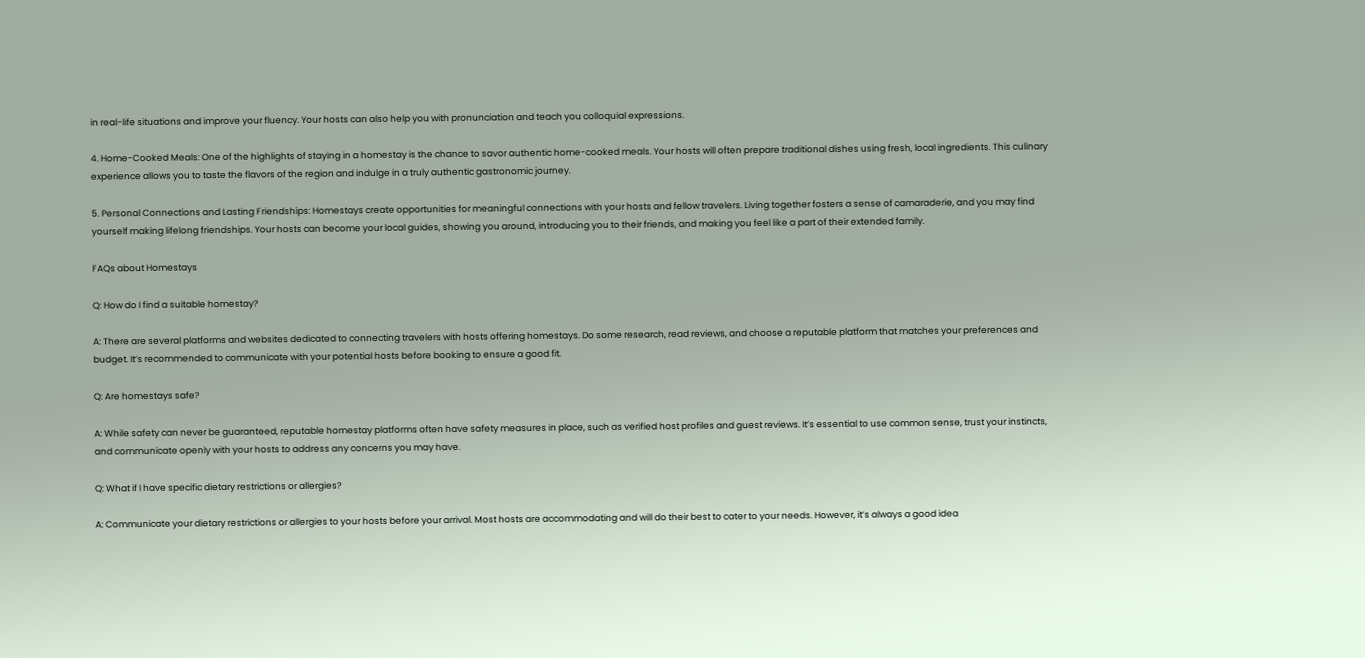in real-life situations and improve your fluency. Your hosts can also help you with pronunciation and teach you colloquial expressions.

4. Home-Cooked Meals: One of the highlights of staying in a homestay is the chance to savor authentic home-cooked meals. Your hosts will often prepare traditional dishes using fresh, local ingredients. This culinary experience allows you to taste the flavors of the region and indulge in a truly authentic gastronomic journey.

5. Personal Connections and Lasting Friendships: Homestays create opportunities for meaningful connections with your hosts and fellow travelers. Living together fosters a sense of camaraderie, and you may find yourself making lifelong friendships. Your hosts can become your local guides, showing you around, introducing you to their friends, and making you feel like a part of their extended family.

FAQs about Homestays

Q: How do I find a suitable homestay?

A: There are several platforms and websites dedicated to connecting travelers with hosts offering homestays. Do some research, read reviews, and choose a reputable platform that matches your preferences and budget. It’s recommended to communicate with your potential hosts before booking to ensure a good fit.

Q: Are homestays safe?

A: While safety can never be guaranteed, reputable homestay platforms often have safety measures in place, such as verified host profiles and guest reviews. It’s essential to use common sense, trust your instincts, and communicate openly with your hosts to address any concerns you may have.

Q: What if I have specific dietary restrictions or allergies?

A: Communicate your dietary restrictions or allergies to your hosts before your arrival. Most hosts are accommodating and will do their best to cater to your needs. However, it’s always a good idea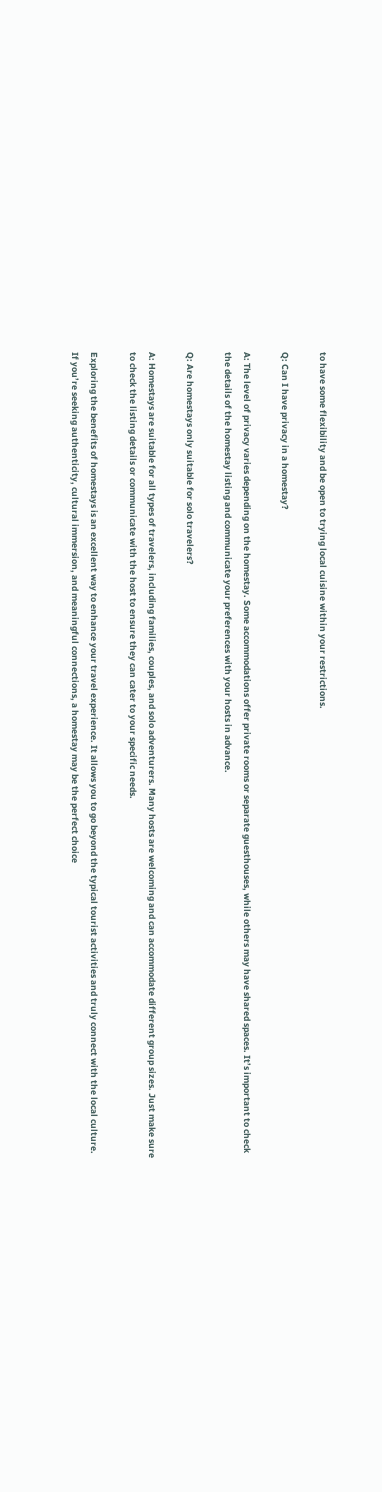to have some flexibility and be open to trying local cuisine within your restrictions.

Q: Can I have privacy in a homestay?

A: The level of privacy varies depending on the homestay. Some accommodations offer private rooms or separate guesthouses, while others may have shared spaces. It’s important to check the details of the homestay listing and communicate your preferences with your hosts in advance.

Q: Are homestays only suitable for solo travelers?

A: Homestays are suitable for all types of travelers, including families, couples, and solo adventurers. Many hosts are welcoming and can accommodate different group sizes. Just make sure to check the listing details or communicate with the host to ensure they can cater to your specific needs.

Exploring the benefits of homestays is an excellent way to enhance your travel experience. It allows you to go beyond the typical tourist activities and truly connect with the local culture. If you’re seeking authenticity, cultural immersion, and meaningful connections, a homestay may be the perfect choice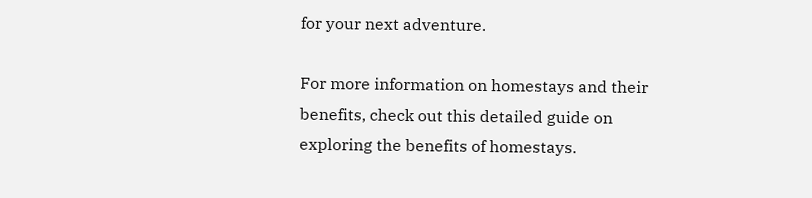for your next adventure.

For more information on homestays and their benefits, check out this detailed guide on exploring the benefits of homestays.